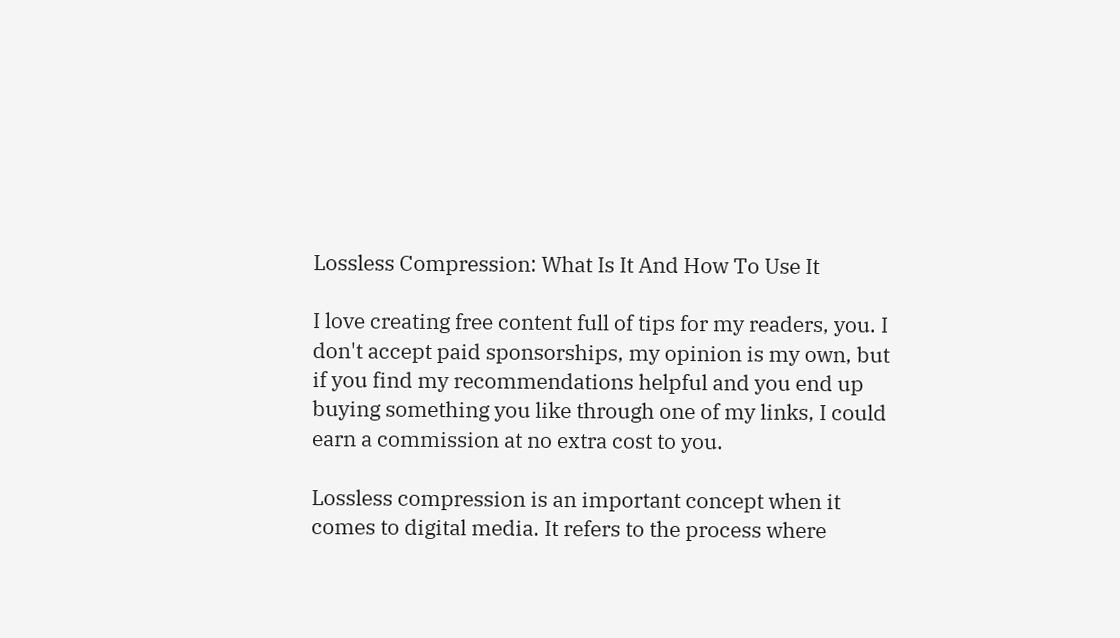Lossless Compression: What Is It And How To Use It

I love creating free content full of tips for my readers, you. I don't accept paid sponsorships, my opinion is my own, but if you find my recommendations helpful and you end up buying something you like through one of my links, I could earn a commission at no extra cost to you.

Lossless compression is an important concept when it comes to digital media. It refers to the process where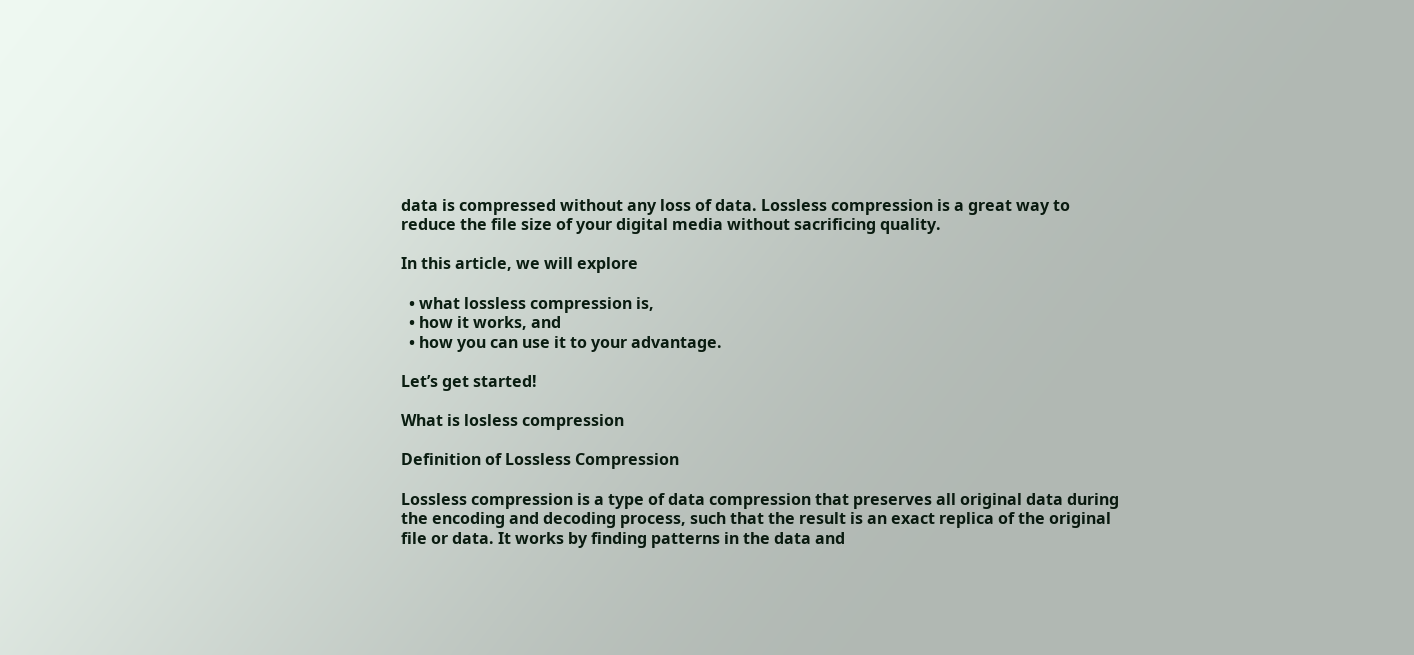data is compressed without any loss of data. Lossless compression is a great way to reduce the file size of your digital media without sacrificing quality.

In this article, we will explore

  • what lossless compression is,
  • how it works, and
  • how you can use it to your advantage.

Let’s get started!

What is losless compression

Definition of Lossless Compression

Lossless compression is a type of data compression that preserves all original data during the encoding and decoding process, such that the result is an exact replica of the original file or data. It works by finding patterns in the data and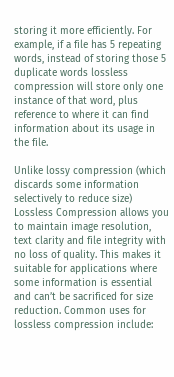storing it more efficiently. For example, if a file has 5 repeating words, instead of storing those 5 duplicate words lossless compression will store only one instance of that word, plus reference to where it can find information about its usage in the file.

Unlike lossy compression (which discards some information selectively to reduce size) Lossless Compression allows you to maintain image resolution, text clarity and file integrity with no loss of quality. This makes it suitable for applications where some information is essential and can’t be sacrificed for size reduction. Common uses for lossless compression include: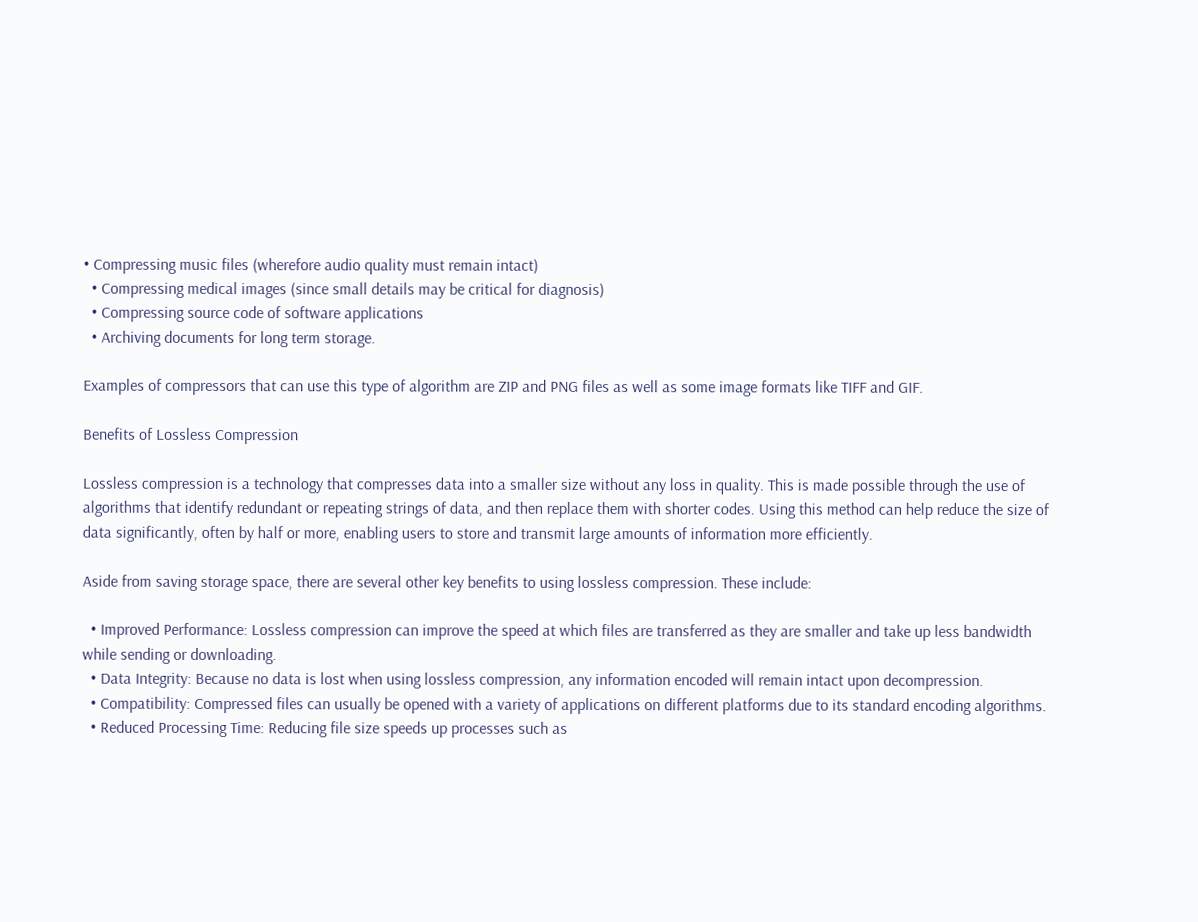• Compressing music files (wherefore audio quality must remain intact)
  • Compressing medical images (since small details may be critical for diagnosis)
  • Compressing source code of software applications
  • Archiving documents for long term storage.

Examples of compressors that can use this type of algorithm are ZIP and PNG files as well as some image formats like TIFF and GIF.

Benefits of Lossless Compression

Lossless compression is a technology that compresses data into a smaller size without any loss in quality. This is made possible through the use of algorithms that identify redundant or repeating strings of data, and then replace them with shorter codes. Using this method can help reduce the size of data significantly, often by half or more, enabling users to store and transmit large amounts of information more efficiently.

Aside from saving storage space, there are several other key benefits to using lossless compression. These include:

  • Improved Performance: Lossless compression can improve the speed at which files are transferred as they are smaller and take up less bandwidth while sending or downloading.
  • Data Integrity: Because no data is lost when using lossless compression, any information encoded will remain intact upon decompression.
  • Compatibility: Compressed files can usually be opened with a variety of applications on different platforms due to its standard encoding algorithms.
  • Reduced Processing Time: Reducing file size speeds up processes such as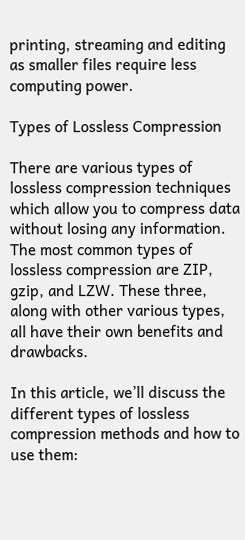printing, streaming and editing as smaller files require less computing power.

Types of Lossless Compression

There are various types of lossless compression techniques which allow you to compress data without losing any information. The most common types of lossless compression are ZIP, gzip, and LZW. These three, along with other various types, all have their own benefits and drawbacks.

In this article, we’ll discuss the different types of lossless compression methods and how to use them: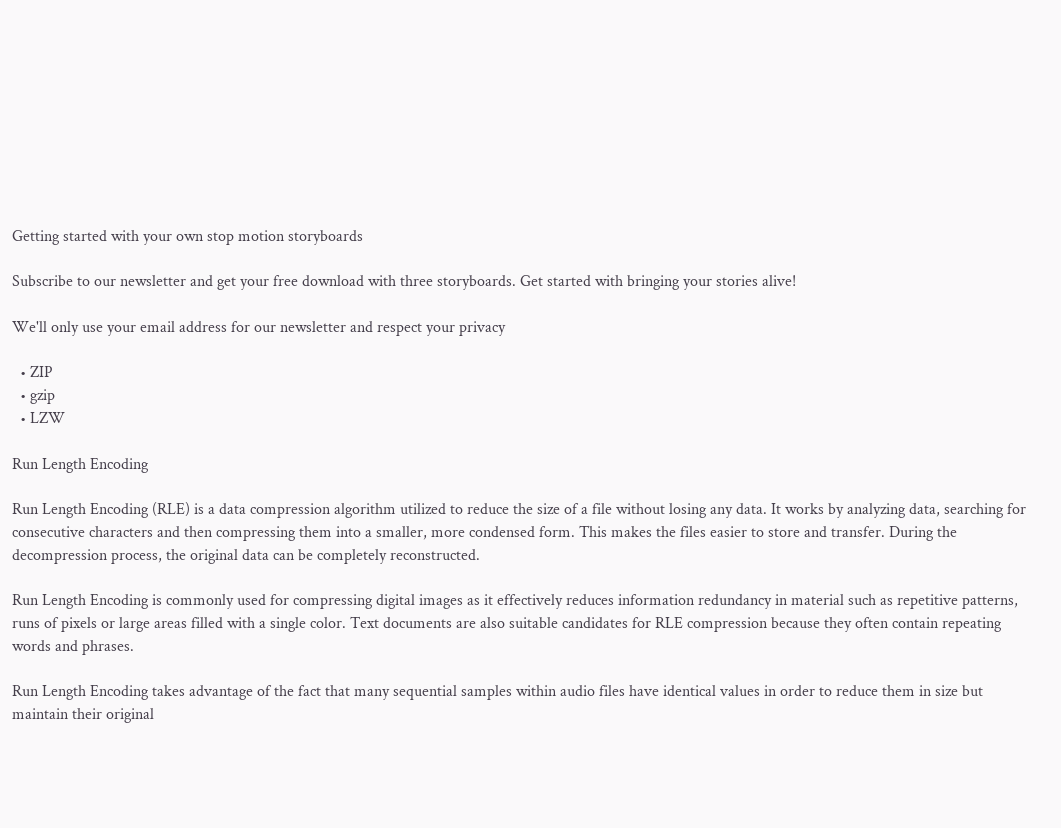Getting started with your own stop motion storyboards

Subscribe to our newsletter and get your free download with three storyboards. Get started with bringing your stories alive!

We'll only use your email address for our newsletter and respect your privacy

  • ZIP
  • gzip
  • LZW

Run Length Encoding

Run Length Encoding (RLE) is a data compression algorithm utilized to reduce the size of a file without losing any data. It works by analyzing data, searching for consecutive characters and then compressing them into a smaller, more condensed form. This makes the files easier to store and transfer. During the decompression process, the original data can be completely reconstructed.

Run Length Encoding is commonly used for compressing digital images as it effectively reduces information redundancy in material such as repetitive patterns, runs of pixels or large areas filled with a single color. Text documents are also suitable candidates for RLE compression because they often contain repeating words and phrases.

Run Length Encoding takes advantage of the fact that many sequential samples within audio files have identical values in order to reduce them in size but maintain their original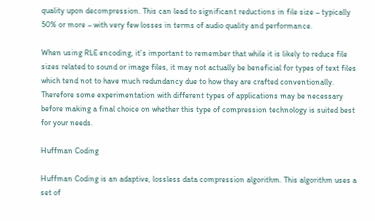quality upon decompression. This can lead to significant reductions in file size – typically 50% or more – with very few losses in terms of audio quality and performance.

When using RLE encoding, it’s important to remember that while it is likely to reduce file sizes related to sound or image files, it may not actually be beneficial for types of text files which tend not to have much redundancy due to how they are crafted conventionally. Therefore some experimentation with different types of applications may be necessary before making a final choice on whether this type of compression technology is suited best for your needs.

Huffman Coding

Huffman Coding is an adaptive, lossless data compression algorithm. This algorithm uses a set of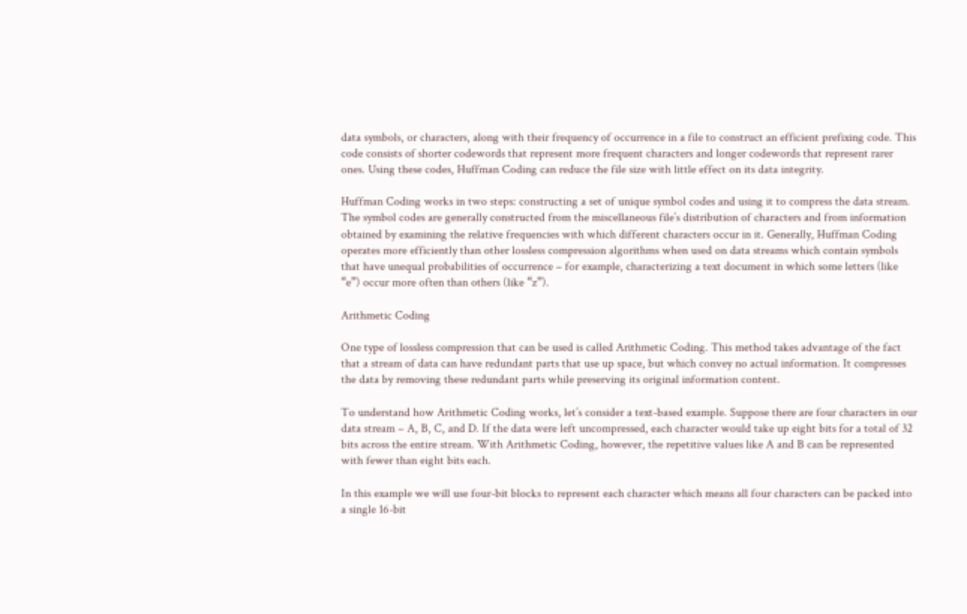data symbols, or characters, along with their frequency of occurrence in a file to construct an efficient prefixing code. This code consists of shorter codewords that represent more frequent characters and longer codewords that represent rarer ones. Using these codes, Huffman Coding can reduce the file size with little effect on its data integrity.

Huffman Coding works in two steps: constructing a set of unique symbol codes and using it to compress the data stream. The symbol codes are generally constructed from the miscellaneous file’s distribution of characters and from information obtained by examining the relative frequencies with which different characters occur in it. Generally, Huffman Coding operates more efficiently than other lossless compression algorithms when used on data streams which contain symbols that have unequal probabilities of occurrence – for example, characterizing a text document in which some letters (like “e”) occur more often than others (like “z”).

Arithmetic Coding

One type of lossless compression that can be used is called Arithmetic Coding. This method takes advantage of the fact that a stream of data can have redundant parts that use up space, but which convey no actual information. It compresses the data by removing these redundant parts while preserving its original information content.

To understand how Arithmetic Coding works, let’s consider a text-based example. Suppose there are four characters in our data stream – A, B, C, and D. If the data were left uncompressed, each character would take up eight bits for a total of 32 bits across the entire stream. With Arithmetic Coding, however, the repetitive values like A and B can be represented with fewer than eight bits each.

In this example we will use four-bit blocks to represent each character which means all four characters can be packed into a single 16-bit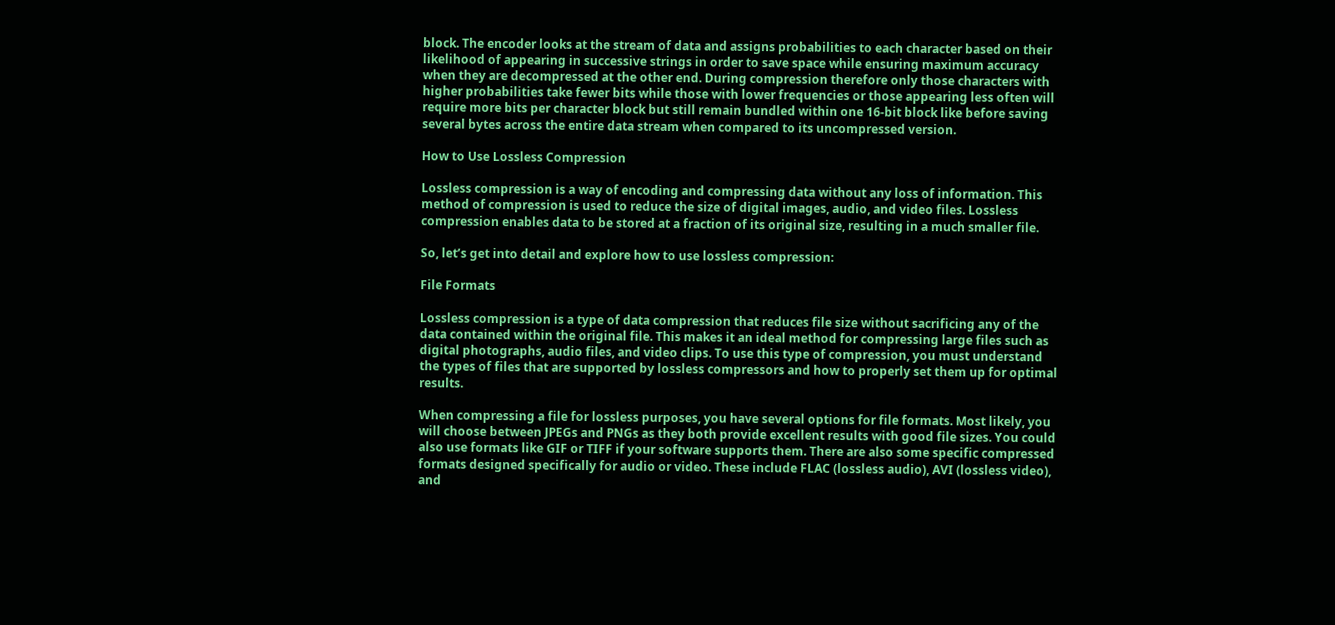block. The encoder looks at the stream of data and assigns probabilities to each character based on their likelihood of appearing in successive strings in order to save space while ensuring maximum accuracy when they are decompressed at the other end. During compression therefore only those characters with higher probabilities take fewer bits while those with lower frequencies or those appearing less often will require more bits per character block but still remain bundled within one 16-bit block like before saving several bytes across the entire data stream when compared to its uncompressed version.

How to Use Lossless Compression

Lossless compression is a way of encoding and compressing data without any loss of information. This method of compression is used to reduce the size of digital images, audio, and video files. Lossless compression enables data to be stored at a fraction of its original size, resulting in a much smaller file.

So, let’s get into detail and explore how to use lossless compression:

File Formats

Lossless compression is a type of data compression that reduces file size without sacrificing any of the data contained within the original file. This makes it an ideal method for compressing large files such as digital photographs, audio files, and video clips. To use this type of compression, you must understand the types of files that are supported by lossless compressors and how to properly set them up for optimal results.

When compressing a file for lossless purposes, you have several options for file formats. Most likely, you will choose between JPEGs and PNGs as they both provide excellent results with good file sizes. You could also use formats like GIF or TIFF if your software supports them. There are also some specific compressed formats designed specifically for audio or video. These include FLAC (lossless audio), AVI (lossless video), and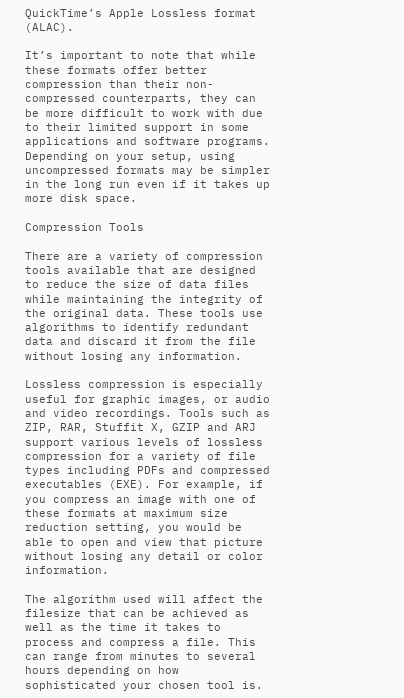QuickTime’s Apple Lossless format (ALAC).

It’s important to note that while these formats offer better compression than their non-compressed counterparts, they can be more difficult to work with due to their limited support in some applications and software programs. Depending on your setup, using uncompressed formats may be simpler in the long run even if it takes up more disk space.

Compression Tools

There are a variety of compression tools available that are designed to reduce the size of data files while maintaining the integrity of the original data. These tools use algorithms to identify redundant data and discard it from the file without losing any information.

Lossless compression is especially useful for graphic images, or audio and video recordings. Tools such as ZIP, RAR, Stuffit X, GZIP and ARJ support various levels of lossless compression for a variety of file types including PDFs and compressed executables (EXE). For example, if you compress an image with one of these formats at maximum size reduction setting, you would be able to open and view that picture without losing any detail or color information.

The algorithm used will affect the filesize that can be achieved as well as the time it takes to process and compress a file. This can range from minutes to several hours depending on how sophisticated your chosen tool is.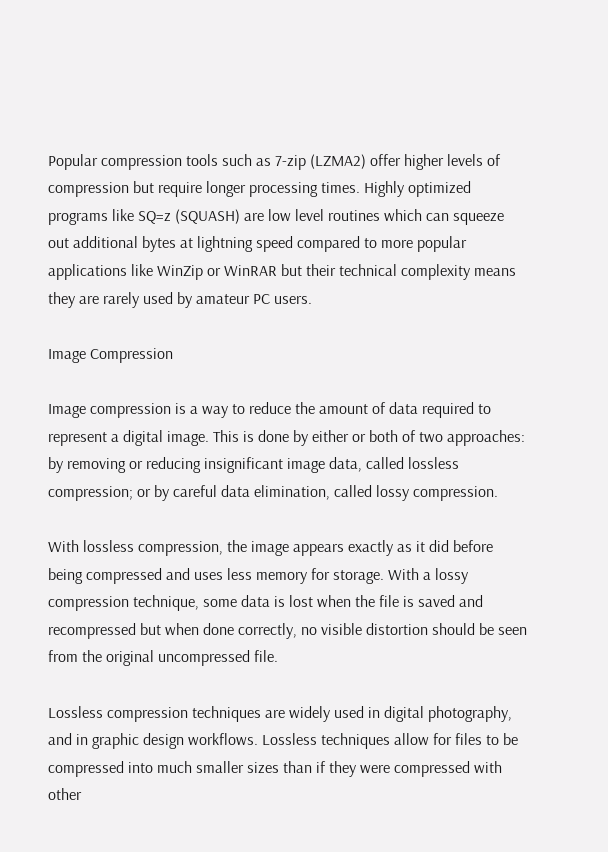Popular compression tools such as 7-zip (LZMA2) offer higher levels of compression but require longer processing times. Highly optimized programs like SQ=z (SQUASH) are low level routines which can squeeze out additional bytes at lightning speed compared to more popular applications like WinZip or WinRAR but their technical complexity means they are rarely used by amateur PC users.

Image Compression

Image compression is a way to reduce the amount of data required to represent a digital image. This is done by either or both of two approaches: by removing or reducing insignificant image data, called lossless compression; or by careful data elimination, called lossy compression.

With lossless compression, the image appears exactly as it did before being compressed and uses less memory for storage. With a lossy compression technique, some data is lost when the file is saved and recompressed but when done correctly, no visible distortion should be seen from the original uncompressed file.

Lossless compression techniques are widely used in digital photography, and in graphic design workflows. Lossless techniques allow for files to be compressed into much smaller sizes than if they were compressed with other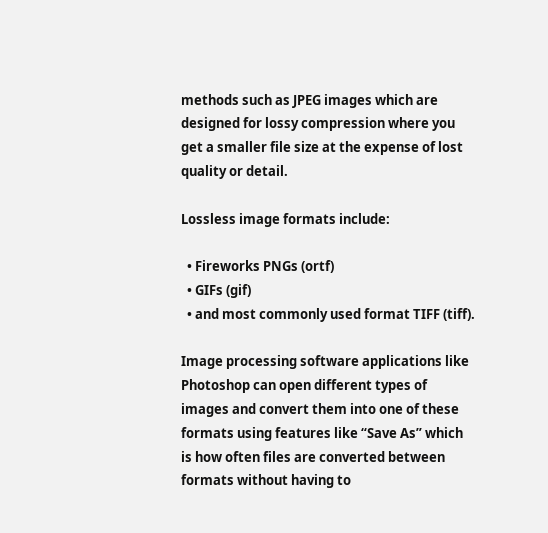methods such as JPEG images which are designed for lossy compression where you get a smaller file size at the expense of lost quality or detail.

Lossless image formats include:

  • Fireworks PNGs (ortf)
  • GIFs (gif)
  • and most commonly used format TIFF (tiff).

Image processing software applications like Photoshop can open different types of images and convert them into one of these formats using features like “Save As” which is how often files are converted between formats without having to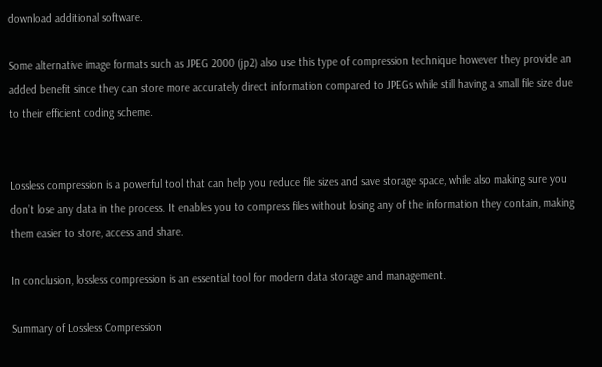download additional software.

Some alternative image formats such as JPEG 2000 (jp2) also use this type of compression technique however they provide an added benefit since they can store more accurately direct information compared to JPEGs while still having a small file size due to their efficient coding scheme.


Lossless compression is a powerful tool that can help you reduce file sizes and save storage space, while also making sure you don’t lose any data in the process. It enables you to compress files without losing any of the information they contain, making them easier to store, access and share.

In conclusion, lossless compression is an essential tool for modern data storage and management.

Summary of Lossless Compression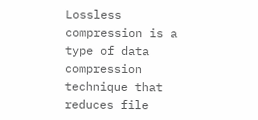Lossless compression is a type of data compression technique that reduces file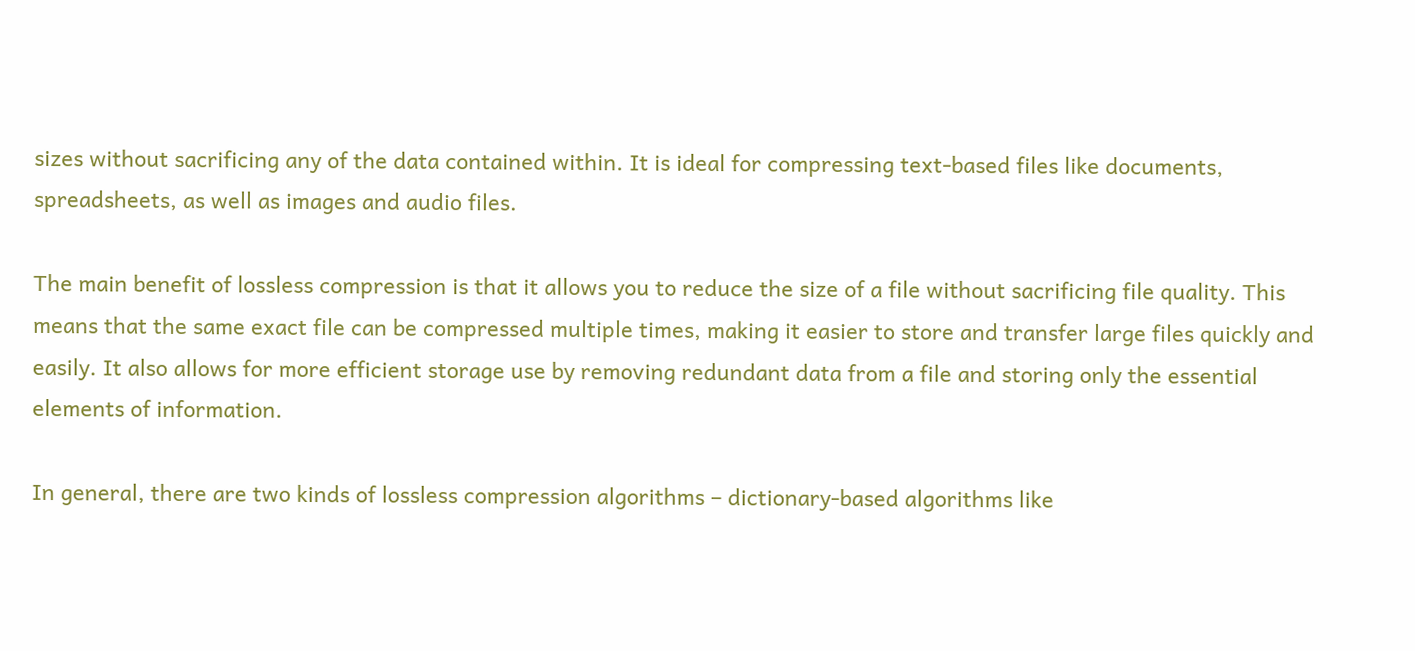sizes without sacrificing any of the data contained within. It is ideal for compressing text-based files like documents, spreadsheets, as well as images and audio files.

The main benefit of lossless compression is that it allows you to reduce the size of a file without sacrificing file quality. This means that the same exact file can be compressed multiple times, making it easier to store and transfer large files quickly and easily. It also allows for more efficient storage use by removing redundant data from a file and storing only the essential elements of information.

In general, there are two kinds of lossless compression algorithms – dictionary-based algorithms like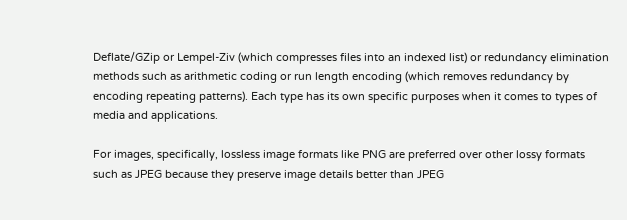Deflate/GZip or Lempel-Ziv (which compresses files into an indexed list) or redundancy elimination methods such as arithmetic coding or run length encoding (which removes redundancy by encoding repeating patterns). Each type has its own specific purposes when it comes to types of media and applications.

For images, specifically, lossless image formats like PNG are preferred over other lossy formats such as JPEG because they preserve image details better than JPEG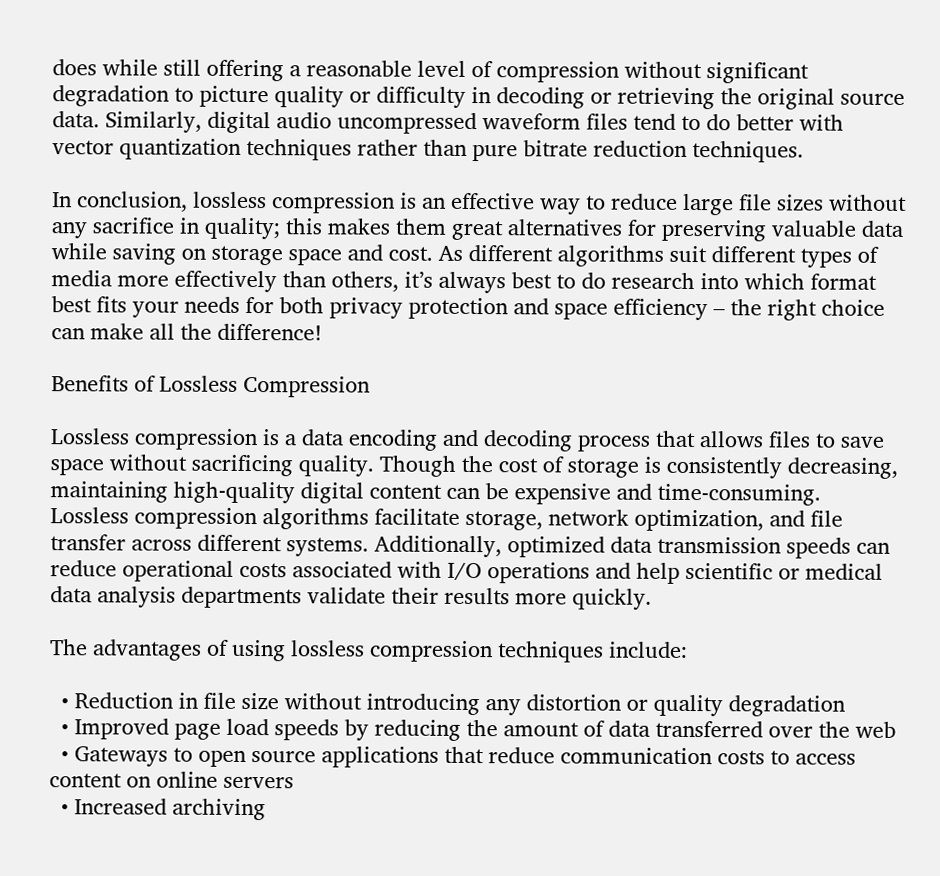does while still offering a reasonable level of compression without significant degradation to picture quality or difficulty in decoding or retrieving the original source data. Similarly, digital audio uncompressed waveform files tend to do better with vector quantization techniques rather than pure bitrate reduction techniques.

In conclusion, lossless compression is an effective way to reduce large file sizes without any sacrifice in quality; this makes them great alternatives for preserving valuable data while saving on storage space and cost. As different algorithms suit different types of media more effectively than others, it’s always best to do research into which format best fits your needs for both privacy protection and space efficiency – the right choice can make all the difference!

Benefits of Lossless Compression

Lossless compression is a data encoding and decoding process that allows files to save space without sacrificing quality. Though the cost of storage is consistently decreasing, maintaining high-quality digital content can be expensive and time-consuming. Lossless compression algorithms facilitate storage, network optimization, and file transfer across different systems. Additionally, optimized data transmission speeds can reduce operational costs associated with I/O operations and help scientific or medical data analysis departments validate their results more quickly.

The advantages of using lossless compression techniques include:

  • Reduction in file size without introducing any distortion or quality degradation
  • Improved page load speeds by reducing the amount of data transferred over the web
  • Gateways to open source applications that reduce communication costs to access content on online servers
  • Increased archiving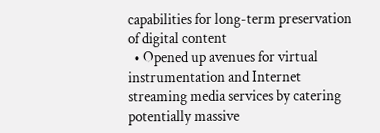capabilities for long-term preservation of digital content
  • Opened up avenues for virtual instrumentation and Internet streaming media services by catering potentially massive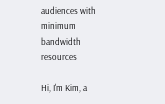audiences with minimum bandwidth resources

Hi, I'm Kim, a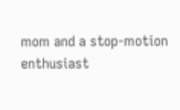mom and a stop-motion enthusiast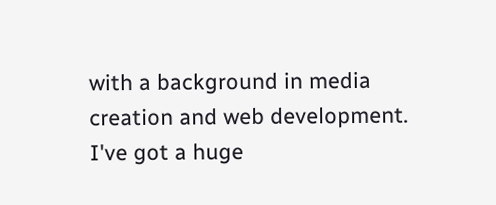with a background in media creation and web development. I've got a huge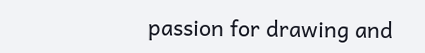passion for drawing and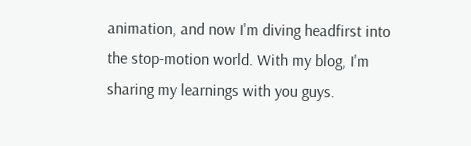animation, and now I'm diving headfirst into the stop-motion world. With my blog, I'm sharing my learnings with you guys.